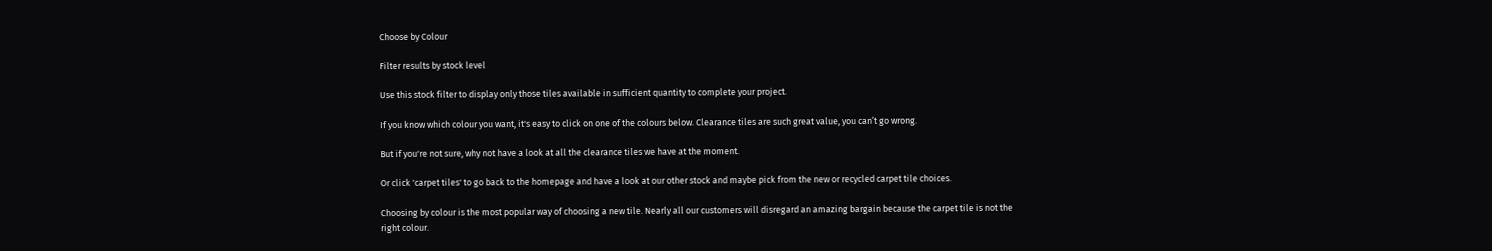Choose by Colour

Filter results by stock level

Use this stock filter to display only those tiles available in sufficient quantity to complete your project.

If you know which colour you want, it's easy to click on one of the colours below. Clearance tiles are such great value, you can’t go wrong.

But if you're not sure, why not have a look at all the clearance tiles we have at the moment.

Or click 'carpet tiles' to go back to the homepage and have a look at our other stock and maybe pick from the new or recycled carpet tile choices.

Choosing by colour is the most popular way of choosing a new tile. Nearly all our customers will disregard an amazing bargain because the carpet tile is not the right colour.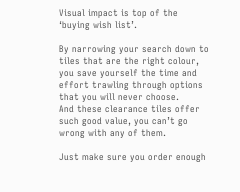Visual impact is top of the ‘buying wish list’.

By narrowing your search down to tiles that are the right colour, you save yourself the time and effort trawling through options that you will never choose.
And these clearance tiles offer such good value, you can’t go wrong with any of them.

Just make sure you order enough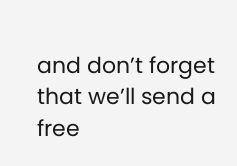and don’t forget that we’ll send a free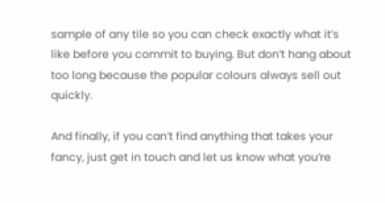sample of any tile so you can check exactly what it’s like before you commit to buying. But don’t hang about too long because the popular colours always sell out quickly.

And finally, if you can’t find anything that takes your fancy, just get in touch and let us know what you’re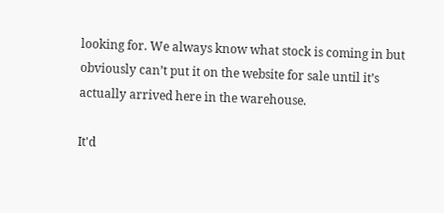looking for. We always know what stock is coming in but obviously can’t put it on the website for sale until it’s actually arrived here in the warehouse.

It'd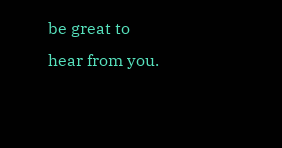be great to hear from you.